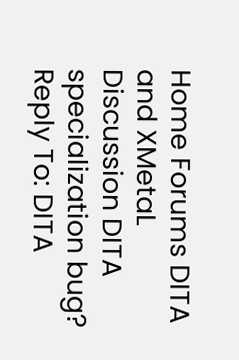Home Forums DITA and XMetaL Discussion DITA specialization bug? Reply To: DITA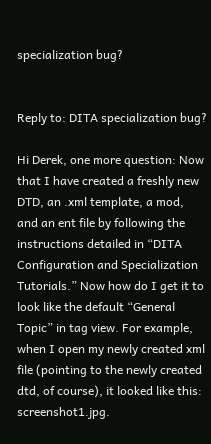specialization bug?


Reply to: DITA specialization bug?

Hi Derek, one more question: Now that I have created a freshly new DTD, an .xml template, a mod, and an ent file by following the instructions detailed in “DITA Configuration and Specialization Tutorials.” Now how do I get it to look like the default “General Topic” in tag view. For example, when I open my newly created xml file (pointing to the newly created dtd, of course), it looked like this: screenshot1.jpg.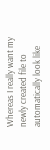Whereas I really want my newly created file to automatically look like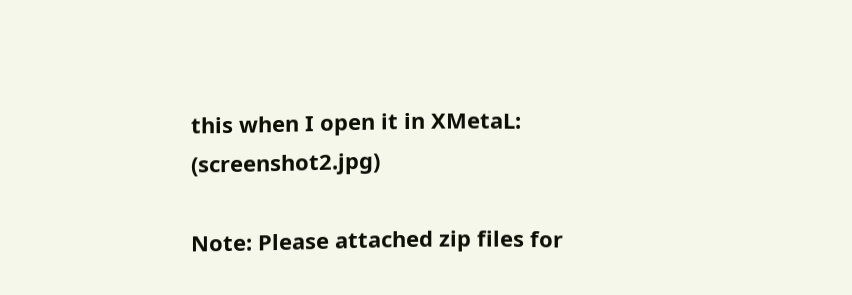this when I open it in XMetaL: (screenshot2.jpg)

Note: Please attached zip files for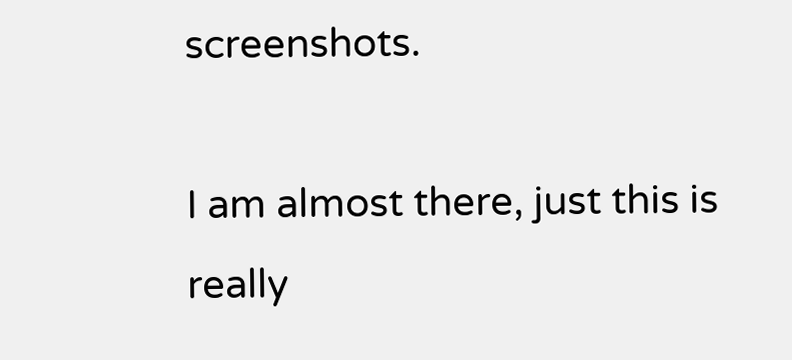screenshots.

I am almost there, just this is really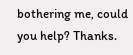bothering me, could you help? Thanks.